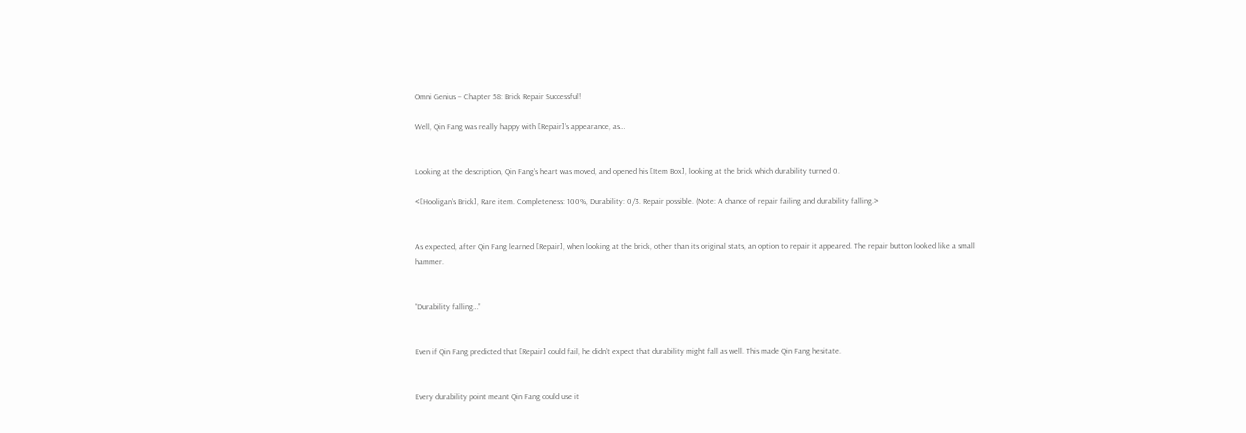Omni Genius – Chapter 58: Brick Repair Successful!

Well, Qin Fang was really happy with [Repair]’s appearance, as…


Looking at the description, Qin Fang’s heart was moved, and opened his [Item Box], looking at the brick which durability turned 0.

<[Hooligan’s Brick], Rare item. Completeness: 100%, Durability: 0/3. Repair possible. (Note: A chance of repair failing and durability falling.>


As expected, after Qin Fang learned [Repair], when looking at the brick, other than its original stats, an option to repair it appeared. The repair button looked like a small hammer.


“Durability falling…”


Even if Qin Fang predicted that [Repair] could fail, he didn’t expect that durability might fall as well. This made Qin Fang hesitate.


Every durability point meant Qin Fang could use it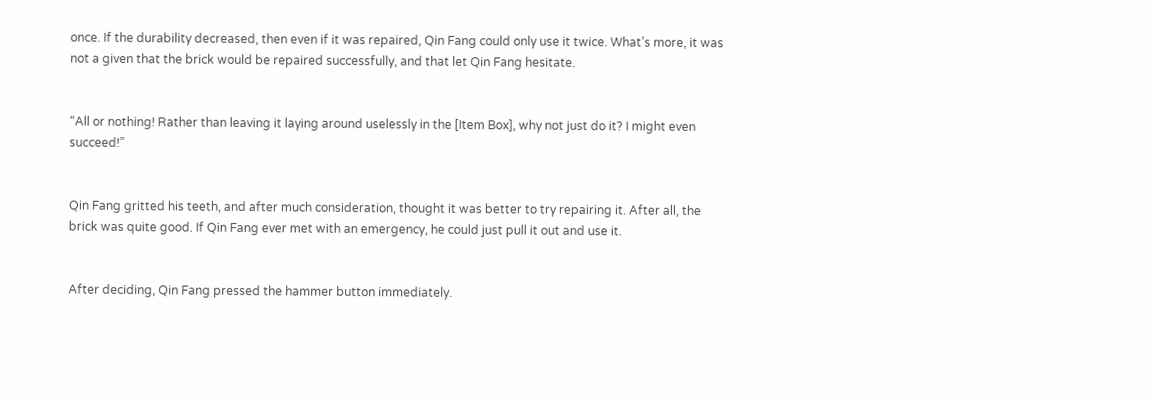once. If the durability decreased, then even if it was repaired, Qin Fang could only use it twice. What’s more, it was not a given that the brick would be repaired successfully, and that let Qin Fang hesitate.


“All or nothing! Rather than leaving it laying around uselessly in the [Item Box], why not just do it? I might even succeed!”


Qin Fang gritted his teeth, and after much consideration, thought it was better to try repairing it. After all, the brick was quite good. If Qin Fang ever met with an emergency, he could just pull it out and use it.


After deciding, Qin Fang pressed the hammer button immediately.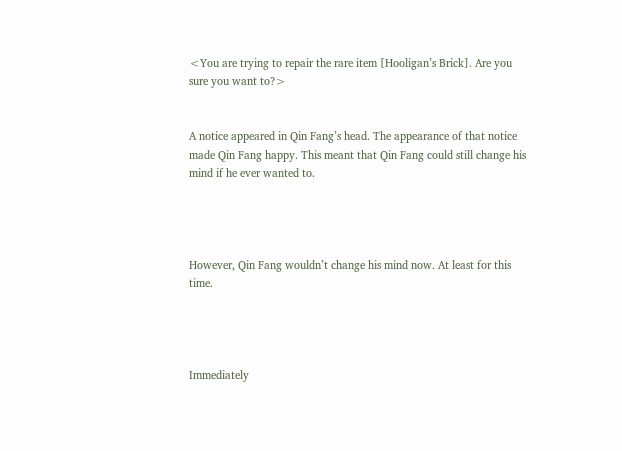<You are trying to repair the rare item [Hooligan’s Brick]. Are you sure you want to?>


A notice appeared in Qin Fang’s head. The appearance of that notice made Qin Fang happy. This meant that Qin Fang could still change his mind if he ever wanted to.




However, Qin Fang wouldn’t change his mind now. At least for this time.




Immediately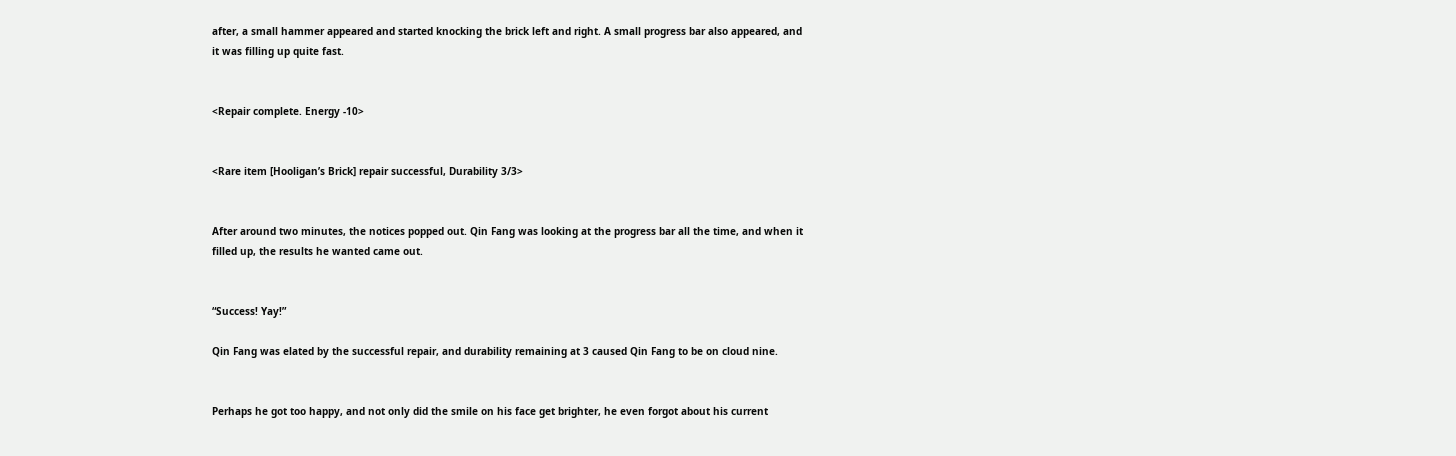after, a small hammer appeared and started knocking the brick left and right. A small progress bar also appeared, and it was filling up quite fast.


<Repair complete. Energy -10>


<Rare item [Hooligan’s Brick] repair successful, Durability 3/3>


After around two minutes, the notices popped out. Qin Fang was looking at the progress bar all the time, and when it filled up, the results he wanted came out.


“Success! Yay!”

Qin Fang was elated by the successful repair, and durability remaining at 3 caused Qin Fang to be on cloud nine.


Perhaps he got too happy, and not only did the smile on his face get brighter, he even forgot about his current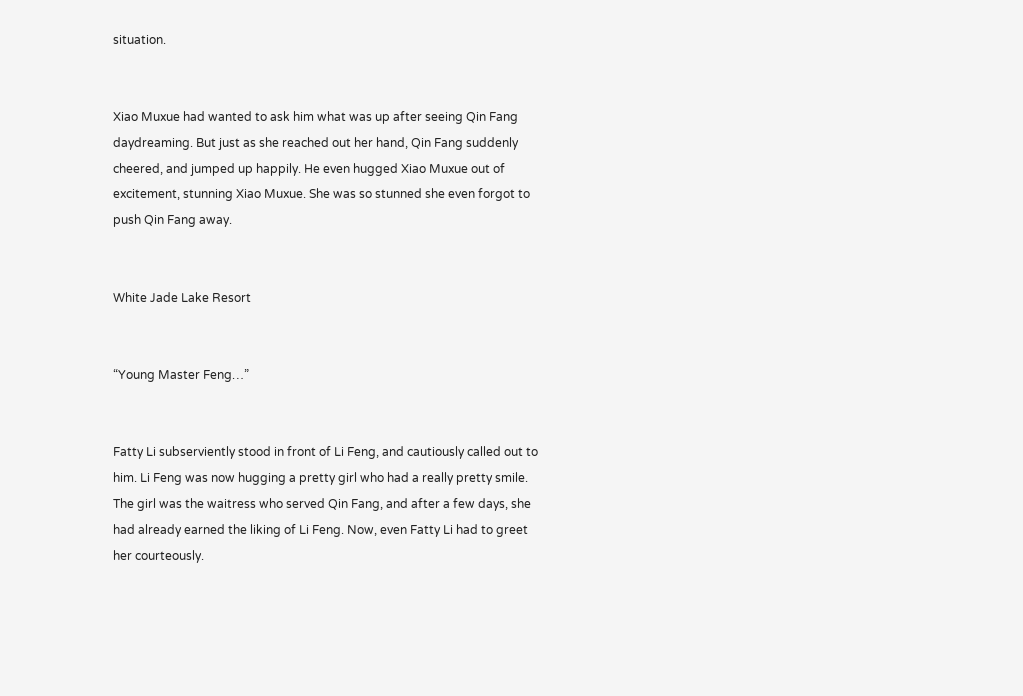situation.


Xiao Muxue had wanted to ask him what was up after seeing Qin Fang daydreaming. But just as she reached out her hand, Qin Fang suddenly cheered, and jumped up happily. He even hugged Xiao Muxue out of excitement, stunning Xiao Muxue. She was so stunned she even forgot to push Qin Fang away.


White Jade Lake Resort


“Young Master Feng…”


Fatty Li subserviently stood in front of Li Feng, and cautiously called out to him. Li Feng was now hugging a pretty girl who had a really pretty smile. The girl was the waitress who served Qin Fang, and after a few days, she had already earned the liking of Li Feng. Now, even Fatty Li had to greet her courteously.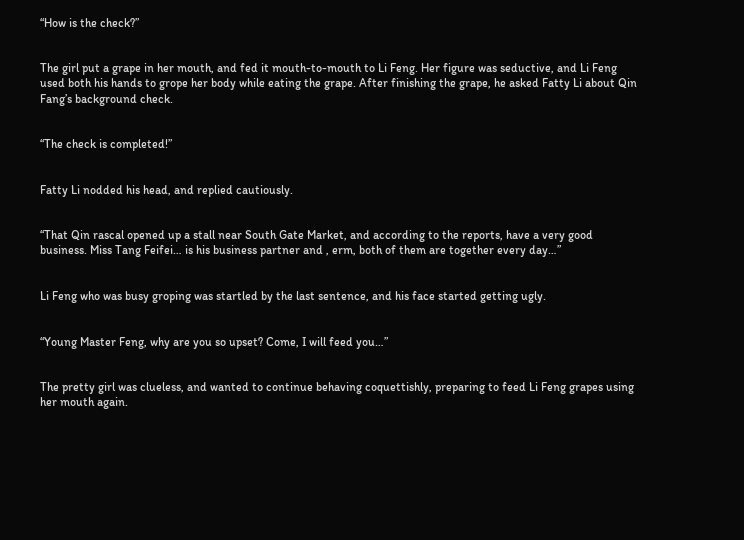“How is the check?”


The girl put a grape in her mouth, and fed it mouth-to-mouth to Li Feng. Her figure was seductive, and Li Feng used both his hands to grope her body while eating the grape. After finishing the grape, he asked Fatty Li about Qin Fang’s background check.


“The check is completed!”


Fatty Li nodded his head, and replied cautiously.


“That Qin rascal opened up a stall near South Gate Market, and according to the reports, have a very good business. Miss Tang Feifei… is his business partner and , erm, both of them are together every day…”


Li Feng who was busy groping was startled by the last sentence, and his face started getting ugly.


“Young Master Feng, why are you so upset? Come, I will feed you…”


The pretty girl was clueless, and wanted to continue behaving coquettishly, preparing to feed Li Feng grapes using her mouth again.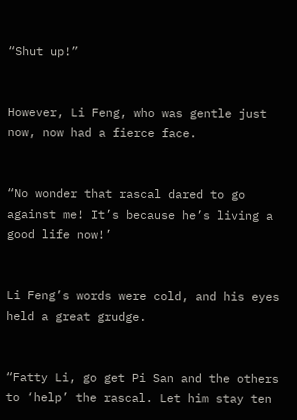“Shut up!”


However, Li Feng, who was gentle just now, now had a fierce face.


“No wonder that rascal dared to go against me! It’s because he’s living a good life now!’


Li Feng’s words were cold, and his eyes held a great grudge.


“Fatty Li, go get Pi San and the others to ‘help’ the rascal. Let him stay ten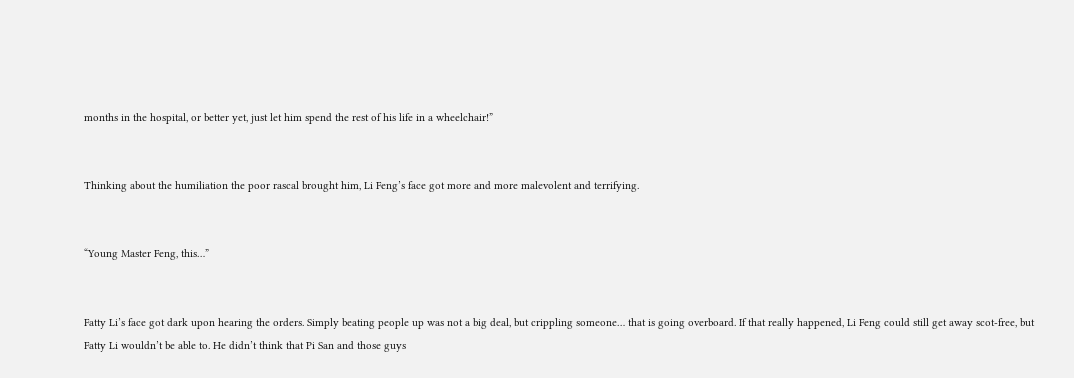months in the hospital, or better yet, just let him spend the rest of his life in a wheelchair!”


Thinking about the humiliation the poor rascal brought him, Li Feng’s face got more and more malevolent and terrifying.


“Young Master Feng, this…”


Fatty Li’s face got dark upon hearing the orders. Simply beating people up was not a big deal, but crippling someone… that is going overboard. If that really happened, Li Feng could still get away scot-free, but Fatty Li wouldn’t be able to. He didn’t think that Pi San and those guys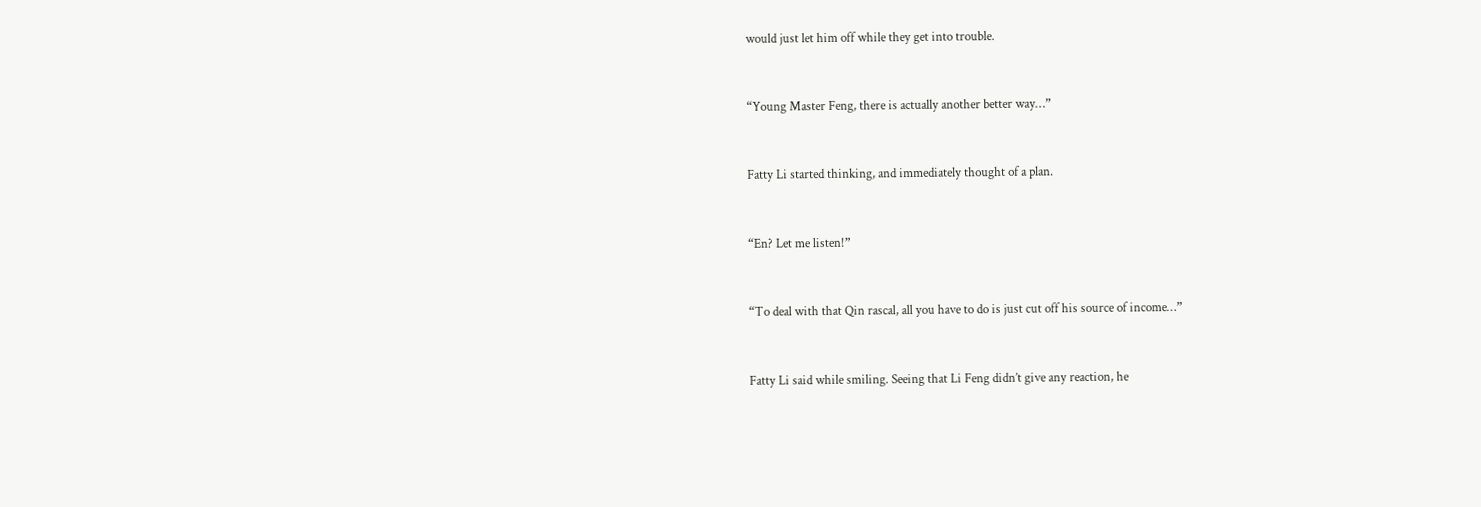would just let him off while they get into trouble.


“Young Master Feng, there is actually another better way…”


Fatty Li started thinking, and immediately thought of a plan.


“En? Let me listen!”


“To deal with that Qin rascal, all you have to do is just cut off his source of income…”


Fatty Li said while smiling. Seeing that Li Feng didn’t give any reaction, he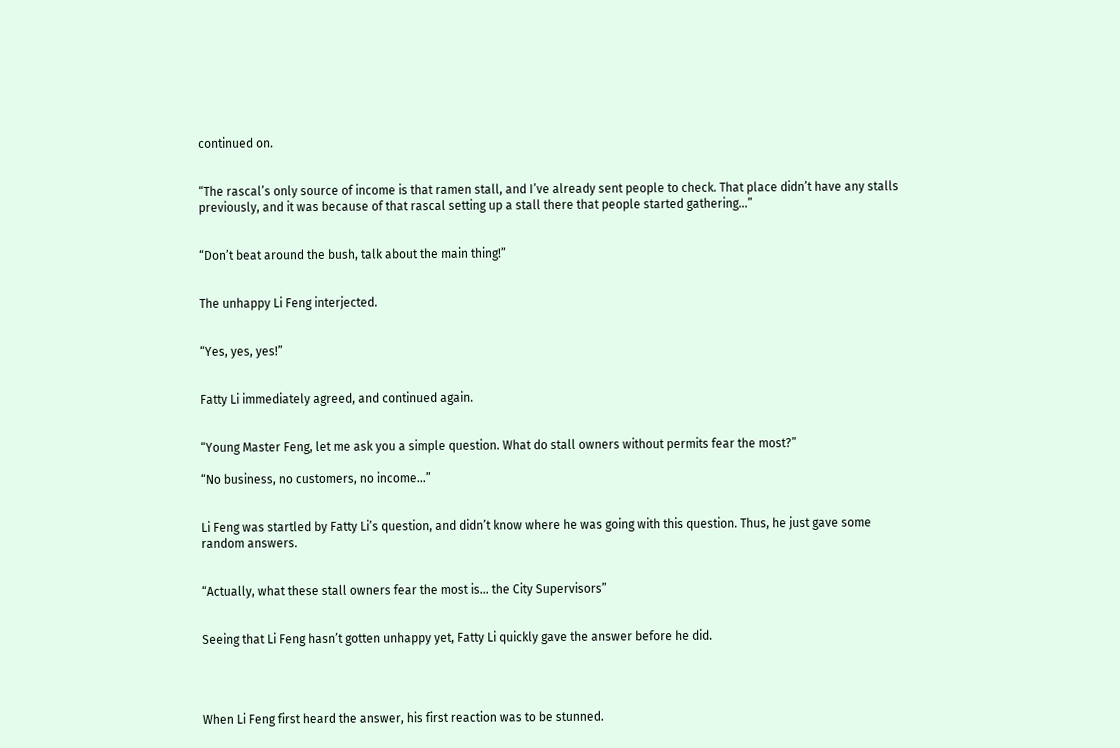continued on.


“The rascal’s only source of income is that ramen stall, and I’ve already sent people to check. That place didn’t have any stalls previously, and it was because of that rascal setting up a stall there that people started gathering…”


“Don’t beat around the bush, talk about the main thing!”


The unhappy Li Feng interjected.


“Yes, yes, yes!”


Fatty Li immediately agreed, and continued again.


“Young Master Feng, let me ask you a simple question. What do stall owners without permits fear the most?”

“No business, no customers, no income…”


Li Feng was startled by Fatty Li’s question, and didn’t know where he was going with this question. Thus, he just gave some random answers.


“Actually, what these stall owners fear the most is… the City Supervisors”


Seeing that Li Feng hasn’t gotten unhappy yet, Fatty Li quickly gave the answer before he did.




When Li Feng first heard the answer, his first reaction was to be stunned.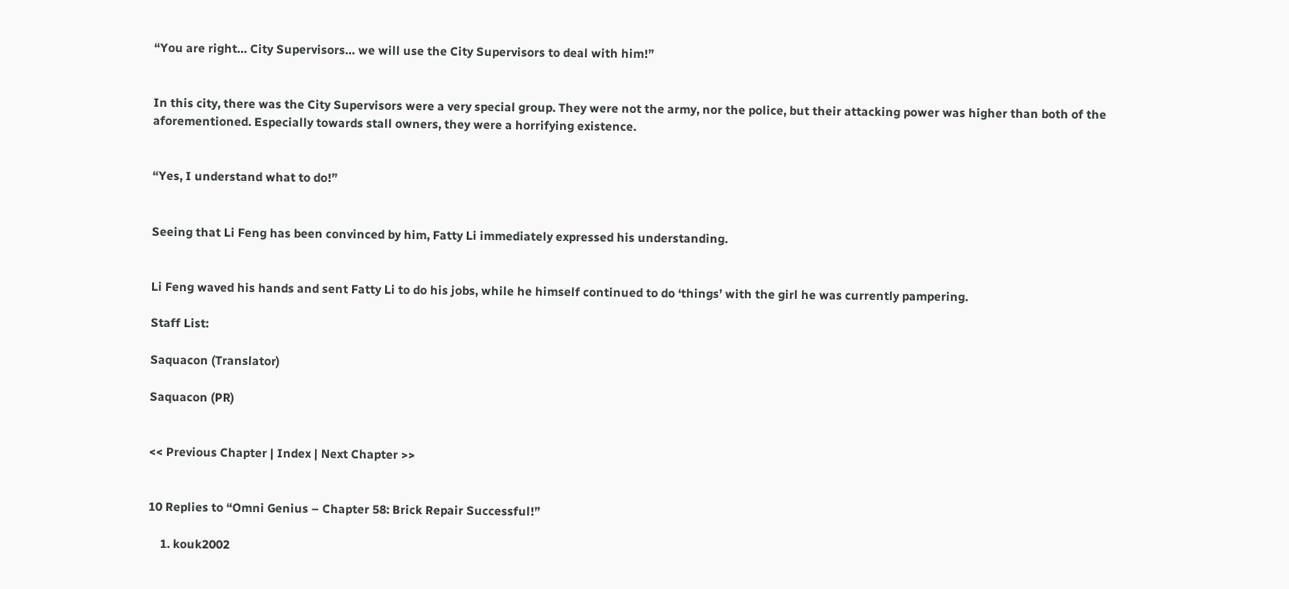“You are right… City Supervisors… we will use the City Supervisors to deal with him!”


In this city, there was the City Supervisors were a very special group. They were not the army, nor the police, but their attacking power was higher than both of the aforementioned. Especially towards stall owners, they were a horrifying existence.


“Yes, I understand what to do!”


Seeing that Li Feng has been convinced by him, Fatty Li immediately expressed his understanding.


Li Feng waved his hands and sent Fatty Li to do his jobs, while he himself continued to do ‘things’ with the girl he was currently pampering.

Staff List:

Saquacon (Translator)

Saquacon (PR)


<< Previous Chapter | Index | Next Chapter >>


10 Replies to “Omni Genius – Chapter 58: Brick Repair Successful!”

    1. kouk2002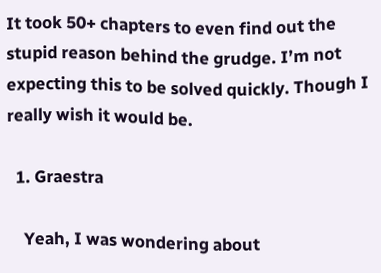It took 50+ chapters to even find out the stupid reason behind the grudge. I’m not expecting this to be solved quickly. Though I really wish it would be.

  1. Graestra

    Yeah, I was wondering about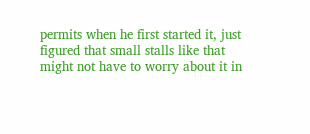permits when he first started it, just figured that small stalls like that might not have to worry about it in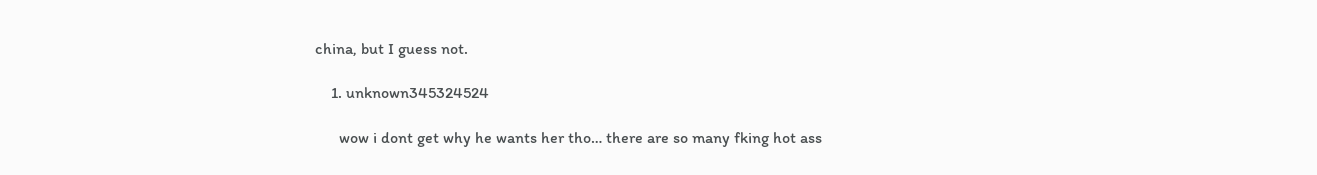china, but I guess not.

    1. unknown345324524

      wow i dont get why he wants her tho… there are so many fking hot ass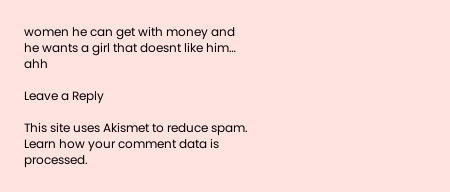women he can get with money and he wants a girl that doesnt like him… ahh

Leave a Reply

This site uses Akismet to reduce spam. Learn how your comment data is processed.